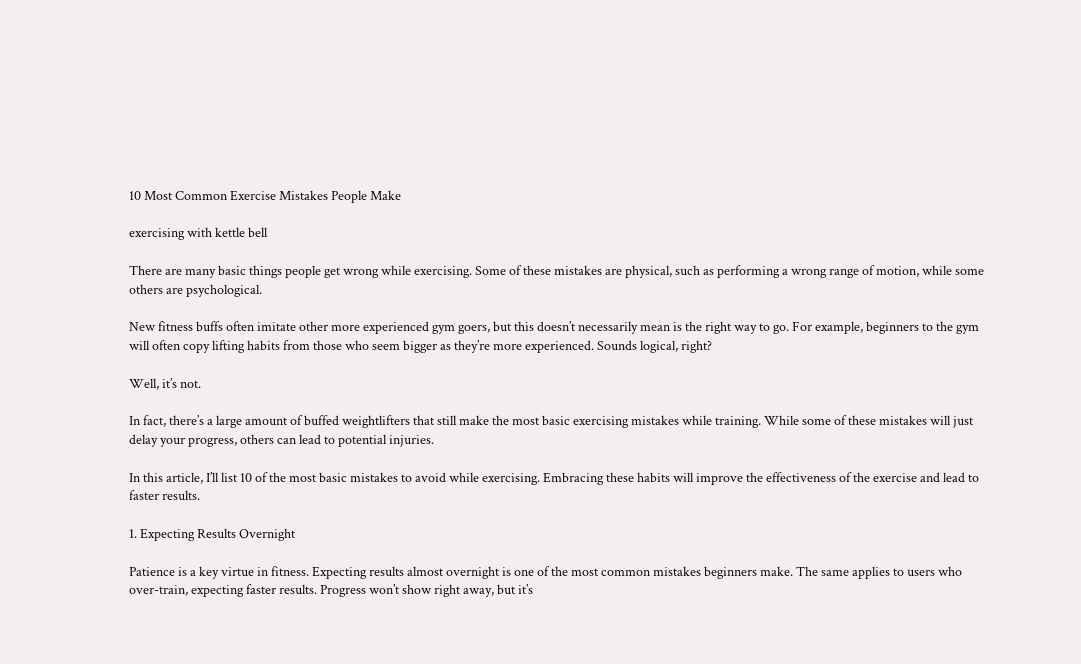10 Most Common Exercise Mistakes People Make

exercising with kettle bell

There are many basic things people get wrong while exercising. Some of these mistakes are physical, such as performing a wrong range of motion, while some others are psychological.

New fitness buffs often imitate other more experienced gym goers, but this doesn’t necessarily mean is the right way to go. For example, beginners to the gym will often copy lifting habits from those who seem bigger as they’re more experienced. Sounds logical, right?

Well, it’s not.

In fact, there’s a large amount of buffed weightlifters that still make the most basic exercising mistakes while training. While some of these mistakes will just delay your progress, others can lead to potential injuries.

In this article, I’ll list 10 of the most basic mistakes to avoid while exercising. Embracing these habits will improve the effectiveness of the exercise and lead to faster results.

1. Expecting Results Overnight

Patience is a key virtue in fitness. Expecting results almost overnight is one of the most common mistakes beginners make. The same applies to users who over-train, expecting faster results. Progress won’t show right away, but it’s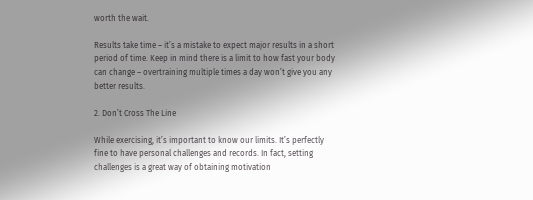worth the wait.

Results take time – it’s a mistake to expect major results in a short period of time. Keep in mind there is a limit to how fast your body can change – overtraining multiple times a day won’t give you any better results.

2. Don’t Cross The Line

While exercising, it’s important to know our limits. It’s perfectly fine to have personal challenges and records. In fact, setting challenges is a great way of obtaining motivation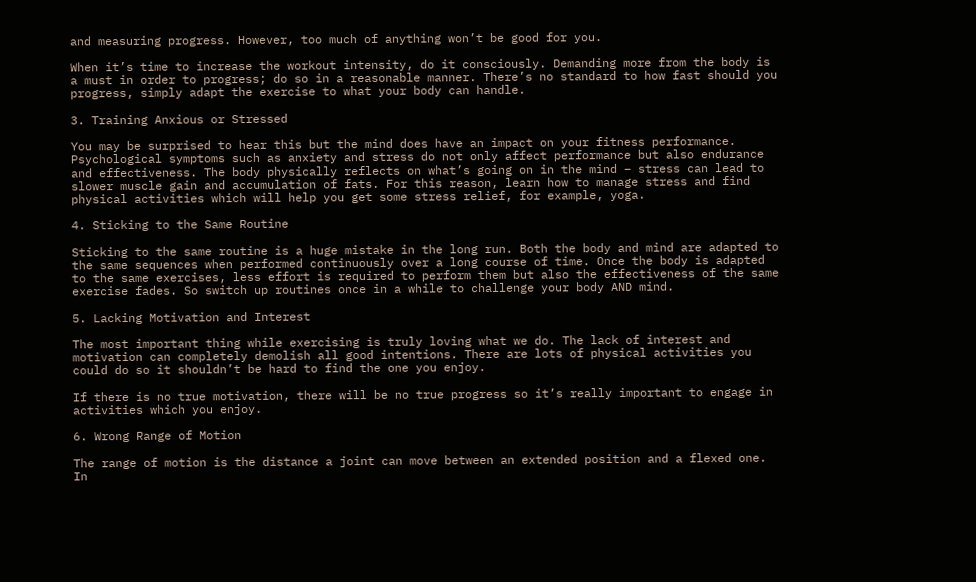and measuring progress. However, too much of anything won’t be good for you.

When it’s time to increase the workout intensity, do it consciously. Demanding more from the body is a must in order to progress; do so in a reasonable manner. There’s no standard to how fast should you progress, simply adapt the exercise to what your body can handle.

3. Training Anxious or Stressed

You may be surprised to hear this but the mind does have an impact on your fitness performance. Psychological symptoms such as anxiety and stress do not only affect performance but also endurance and effectiveness. The body physically reflects on what’s going on in the mind – stress can lead to slower muscle gain and accumulation of fats. For this reason, learn how to manage stress and find physical activities which will help you get some stress relief, for example, yoga.

4. Sticking to the Same Routine

Sticking to the same routine is a huge mistake in the long run. Both the body and mind are adapted to the same sequences when performed continuously over a long course of time. Once the body is adapted to the same exercises, less effort is required to perform them but also the effectiveness of the same exercise fades. So switch up routines once in a while to challenge your body AND mind.

5. Lacking Motivation and Interest

The most important thing while exercising is truly loving what we do. The lack of interest and motivation can completely demolish all good intentions. There are lots of physical activities you could do so it shouldn’t be hard to find the one you enjoy.

If there is no true motivation, there will be no true progress so it’s really important to engage in activities which you enjoy.

6. Wrong Range of Motion

The range of motion is the distance a joint can move between an extended position and a flexed one. In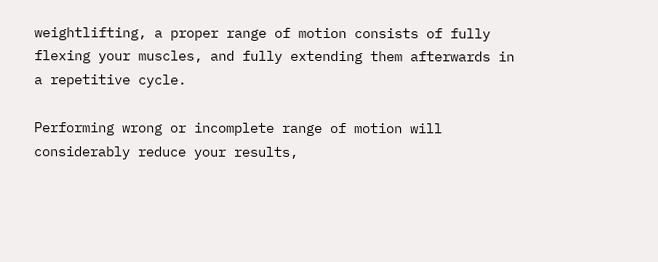weightlifting, a proper range of motion consists of fully flexing your muscles, and fully extending them afterwards in a repetitive cycle.

Performing wrong or incomplete range of motion will considerably reduce your results,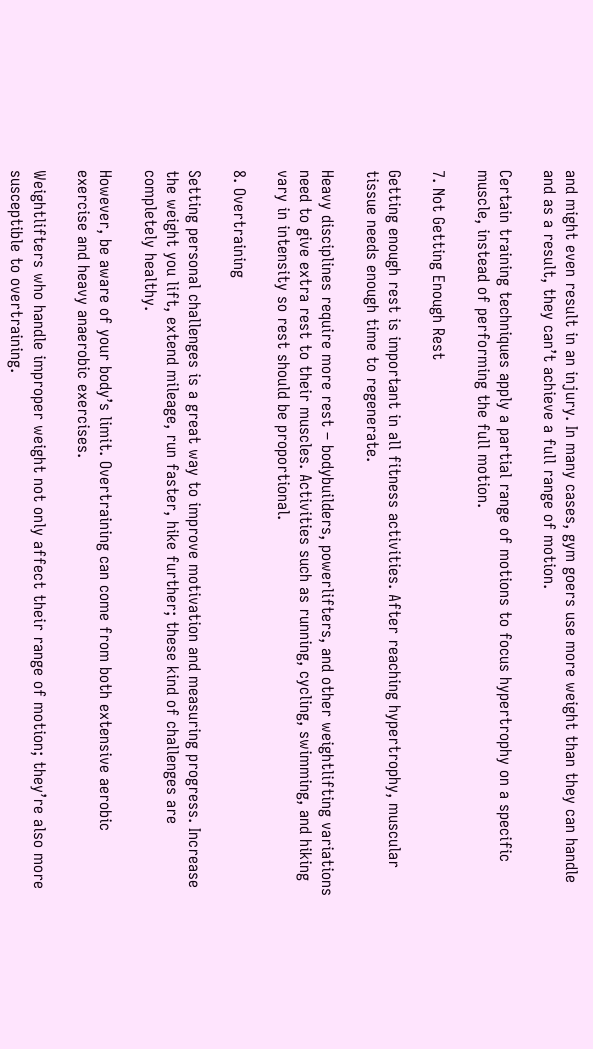and might even result in an injury. In many cases, gym goers use more weight than they can handle and as a result, they can’t achieve a full range of motion.

Certain training techniques apply a partial range of motions to focus hypertrophy on a specific muscle, instead of performing the full motion.

7. Not Getting Enough Rest

Getting enough rest is important in all fitness activities. After reaching hypertrophy, muscular tissue needs enough time to regenerate.

Heavy disciplines require more rest – bodybuilders, powerlifters, and other weightlifting variations need to give extra rest to their muscles. Activities such as running, cycling, swimming, and hiking vary in intensity so rest should be proportional.

8. Overtraining

Setting personal challenges is a great way to improve motivation and measuring progress. Increase the weight you lift, extend mileage, run faster, hike further; these kind of challenges are completely healthy.

However, be aware of your body’s limit. Overtraining can come from both extensive aerobic exercise and heavy anaerobic exercises.

Weightlifters who handle improper weight not only affect their range of motion; they’re also more susceptible to overtraining.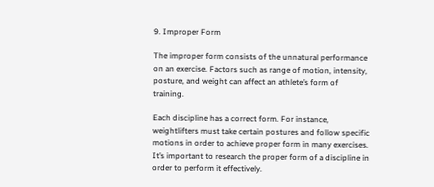9. Improper Form

The improper form consists of the unnatural performance on an exercise. Factors such as range of motion, intensity, posture, and weight can affect an athlete’s form of training.

Each discipline has a correct form. For instance, weightlifters must take certain postures and follow specific motions in order to achieve proper form in many exercises. It’s important to research the proper form of a discipline in order to perform it effectively.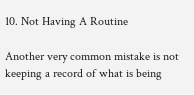10. Not Having A Routine

Another very common mistake is not keeping a record of what is being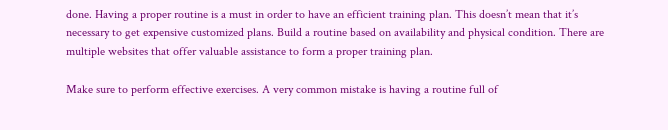done. Having a proper routine is a must in order to have an efficient training plan. This doesn’t mean that it’s necessary to get expensive customized plans. Build a routine based on availability and physical condition. There are multiple websites that offer valuable assistance to form a proper training plan.

Make sure to perform effective exercises. A very common mistake is having a routine full of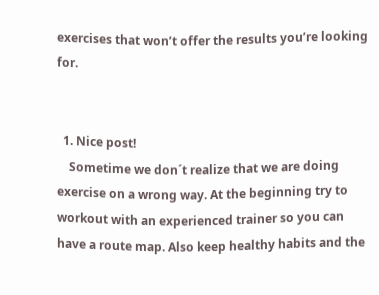exercises that won’t offer the results you’re looking for.


  1. Nice post!
    Sometime we don´t realize that we are doing exercise on a wrong way. At the beginning try to workout with an experienced trainer so you can have a route map. Also keep healthy habits and the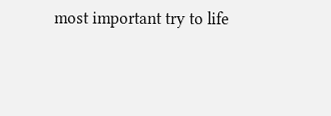most important try to life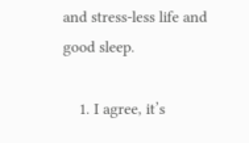and stress-less life and good sleep.

    1. I agree, it’s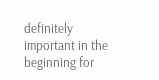definitely important in the beginning for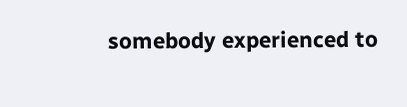somebody experienced to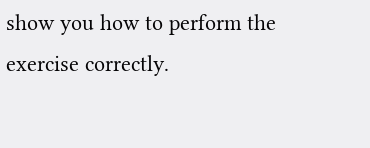show you how to perform the exercise correctly.